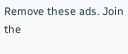Remove these ads. Join the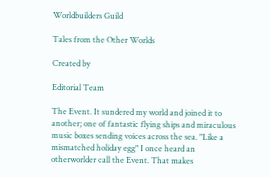Worldbuilders Guild

Tales from the Other Worlds

Created by

Editorial Team

The Event. It sundered my world and joined it to another; one of fantastic flying ships and miraculous music boxes sending voices across the sea. "Like a mismatched holiday egg" I once heard an otherworlder call the Event. That makes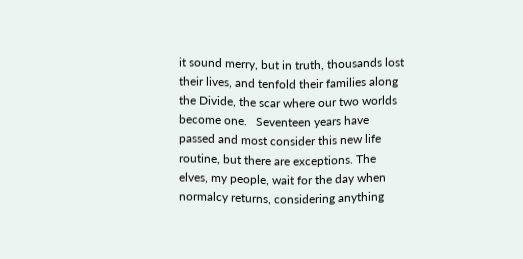it sound merry, but in truth, thousands lost their lives, and tenfold their families along the Divide, the scar where our two worlds become one.   Seventeen years have passed and most consider this new life routine, but there are exceptions. The elves, my people, wait for the day when normalcy returns, considering anything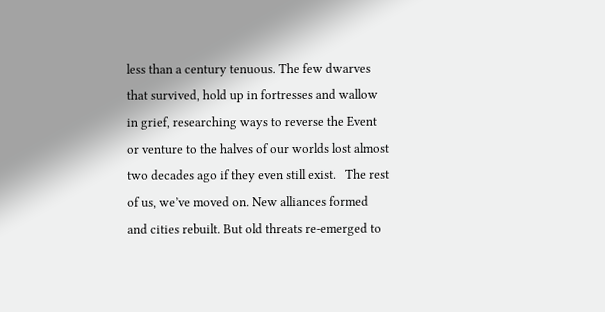less than a century tenuous. The few dwarves that survived, hold up in fortresses and wallow in grief, researching ways to reverse the Event or venture to the halves of our worlds lost almost two decades ago if they even still exist.   The rest of us, we’ve moved on. New alliances formed and cities rebuilt. But old threats re-emerged to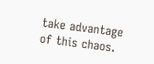take advantage of this chaos.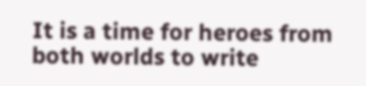It is a time for heroes from both worlds to write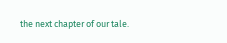the next chapter of our tale.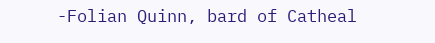-Folian Quinn, bard of Catheal